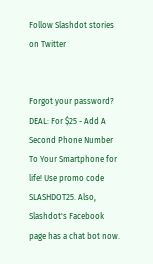Follow Slashdot stories on Twitter


Forgot your password?
DEAL: For $25 - Add A Second Phone Number To Your Smartphone for life! Use promo code SLASHDOT25. Also, Slashdot's Facebook page has a chat bot now.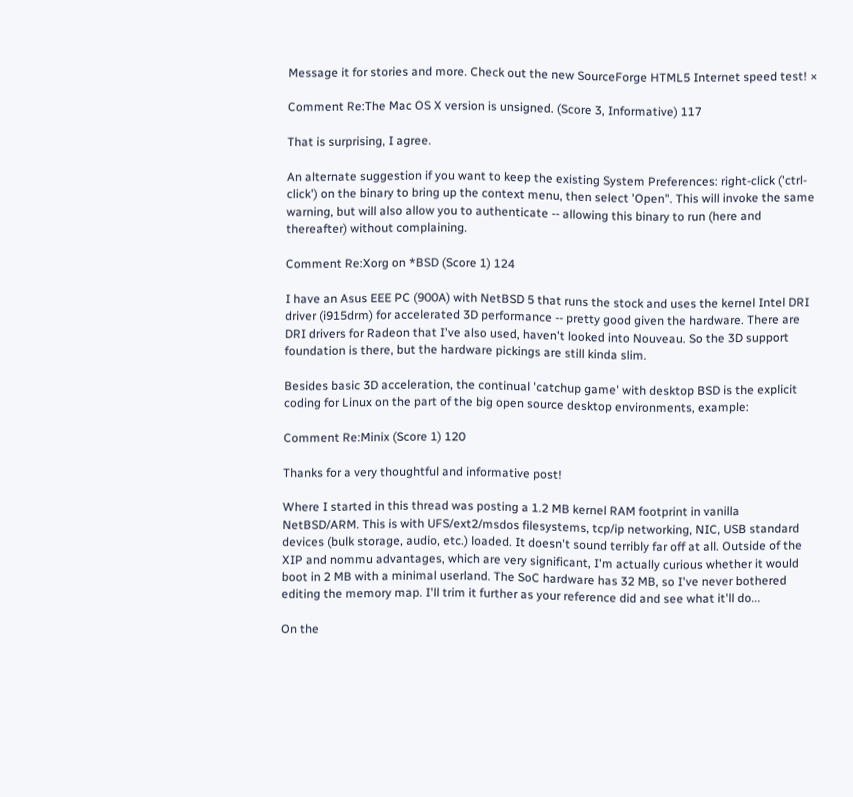Message it for stories and more. Check out the new SourceForge HTML5 Internet speed test! ×

Comment Re:The Mac OS X version is unsigned. (Score 3, Informative) 117

That is surprising, I agree.

An alternate suggestion if you want to keep the existing System Preferences: right-click ('ctrl-click') on the binary to bring up the context menu, then select 'Open". This will invoke the same warning, but will also allow you to authenticate -- allowing this binary to run (here and thereafter) without complaining.

Comment Re:Xorg on *BSD (Score 1) 124

I have an Asus EEE PC (900A) with NetBSD 5 that runs the stock and uses the kernel Intel DRI driver (i915drm) for accelerated 3D performance -- pretty good given the hardware. There are DRI drivers for Radeon that I've also used, haven't looked into Nouveau. So the 3D support foundation is there, but the hardware pickings are still kinda slim.

Besides basic 3D acceleration, the continual 'catchup game' with desktop BSD is the explicit coding for Linux on the part of the big open source desktop environments, example:

Comment Re:Minix (Score 1) 120

Thanks for a very thoughtful and informative post!

Where I started in this thread was posting a 1.2 MB kernel RAM footprint in vanilla NetBSD/ARM. This is with UFS/ext2/msdos filesystems, tcp/ip networking, NIC, USB standard devices (bulk storage, audio, etc.) loaded. It doesn't sound terribly far off at all. Outside of the XIP and nommu advantages, which are very significant, I'm actually curious whether it would boot in 2 MB with a minimal userland. The SoC hardware has 32 MB, so I've never bothered editing the memory map. I'll trim it further as your reference did and see what it'll do...

On the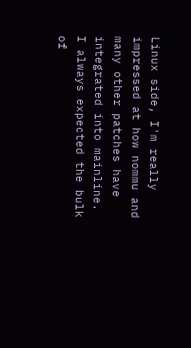Linux side, I'm really impressed at how nommu and many other patches have integrated into mainline. I always expected the bulk of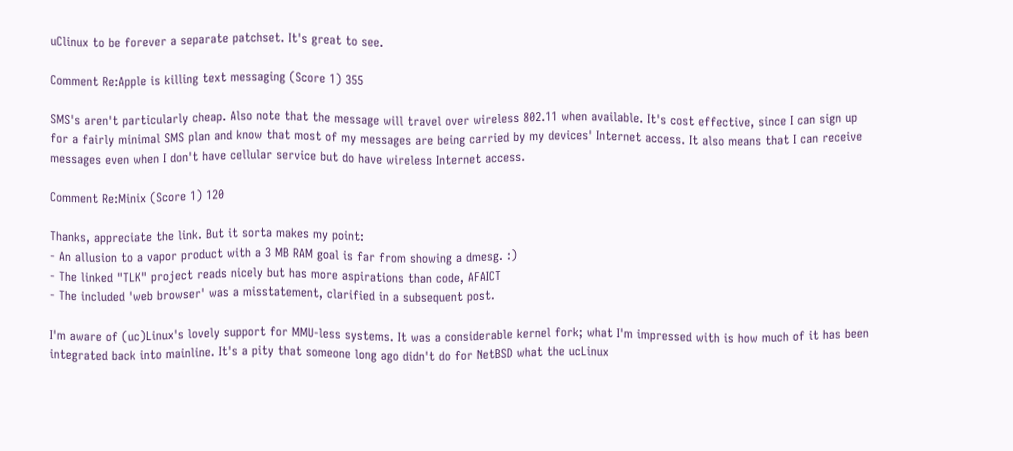uClinux to be forever a separate patchset. It's great to see.

Comment Re:Apple is killing text messaging (Score 1) 355

SMS's aren't particularly cheap. Also note that the message will travel over wireless 802.11 when available. It's cost effective, since I can sign up for a fairly minimal SMS plan and know that most of my messages are being carried by my devices' Internet access. It also means that I can receive messages even when I don't have cellular service but do have wireless Internet access.

Comment Re:Minix (Score 1) 120

Thanks, appreciate the link. But it sorta makes my point:
- An allusion to a vapor product with a 3 MB RAM goal is far from showing a dmesg. :)
- The linked "TLK" project reads nicely but has more aspirations than code, AFAICT
- The included 'web browser' was a misstatement, clarified in a subsequent post.

I'm aware of (uc)Linux's lovely support for MMU-less systems. It was a considerable kernel fork; what I'm impressed with is how much of it has been integrated back into mainline. It's a pity that someone long ago didn't do for NetBSD what the ucLinux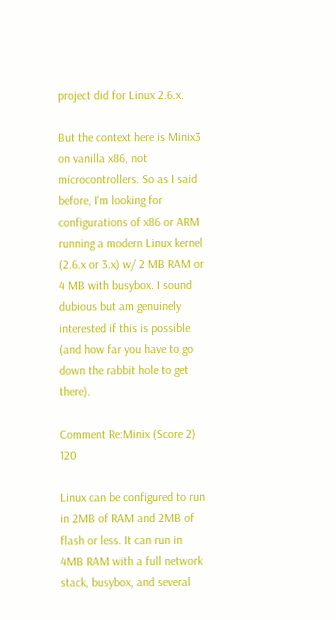project did for Linux 2.6.x.

But the context here is Minix3 on vanilla x86, not microcontrollers. So as I said before, I'm looking for configurations of x86 or ARM running a modern Linux kernel (2.6.x or 3.x) w/ 2 MB RAM or 4 MB with busybox. I sound dubious but am genuinely interested if this is possible (and how far you have to go down the rabbit hole to get there).

Comment Re:Minix (Score 2) 120

Linux can be configured to run in 2MB of RAM and 2MB of flash or less. It can run in 4MB RAM with a full network stack, busybox, and several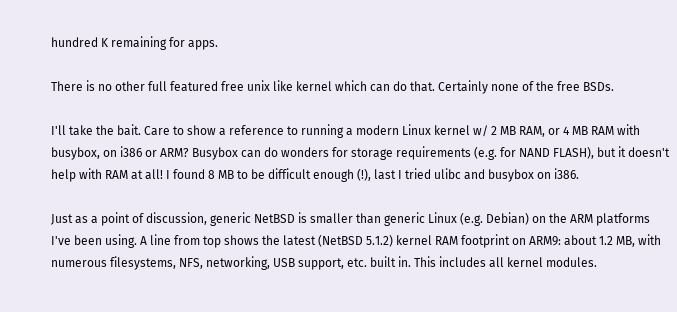hundred K remaining for apps.

There is no other full featured free unix like kernel which can do that. Certainly none of the free BSDs.

I'll take the bait. Care to show a reference to running a modern Linux kernel w/ 2 MB RAM, or 4 MB RAM with busybox, on i386 or ARM? Busybox can do wonders for storage requirements (e.g. for NAND FLASH), but it doesn't help with RAM at all! I found 8 MB to be difficult enough (!), last I tried ulibc and busybox on i386.

Just as a point of discussion, generic NetBSD is smaller than generic Linux (e.g. Debian) on the ARM platforms I've been using. A line from top shows the latest (NetBSD 5.1.2) kernel RAM footprint on ARM9: about 1.2 MB, with numerous filesystems, NFS, networking, USB support, etc. built in. This includes all kernel modules.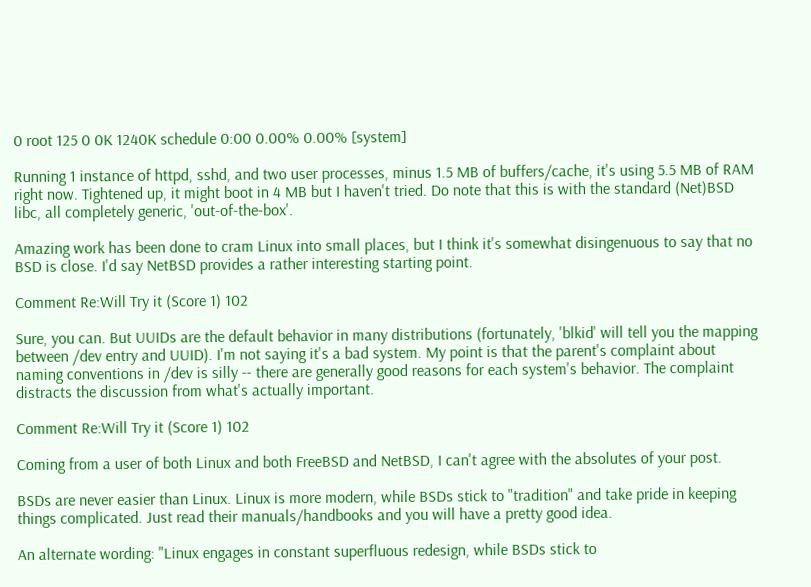0 root 125 0 0K 1240K schedule 0:00 0.00% 0.00% [system]

Running 1 instance of httpd, sshd, and two user processes, minus 1.5 MB of buffers/cache, it's using 5.5 MB of RAM right now. Tightened up, it might boot in 4 MB but I haven't tried. Do note that this is with the standard (Net)BSD libc, all completely generic, 'out-of-the-box'.

Amazing work has been done to cram Linux into small places, but I think it's somewhat disingenuous to say that no BSD is close. I'd say NetBSD provides a rather interesting starting point.

Comment Re:Will Try it (Score 1) 102

Sure, you can. But UUIDs are the default behavior in many distributions (fortunately, 'blkid' will tell you the mapping between /dev entry and UUID). I'm not saying it's a bad system. My point is that the parent's complaint about naming conventions in /dev is silly -- there are generally good reasons for each system's behavior. The complaint distracts the discussion from what's actually important.

Comment Re:Will Try it (Score 1) 102

Coming from a user of both Linux and both FreeBSD and NetBSD, I can't agree with the absolutes of your post.

BSDs are never easier than Linux. Linux is more modern, while BSDs stick to "tradition" and take pride in keeping things complicated. Just read their manuals/handbooks and you will have a pretty good idea.

An alternate wording: "Linux engages in constant superfluous redesign, while BSDs stick to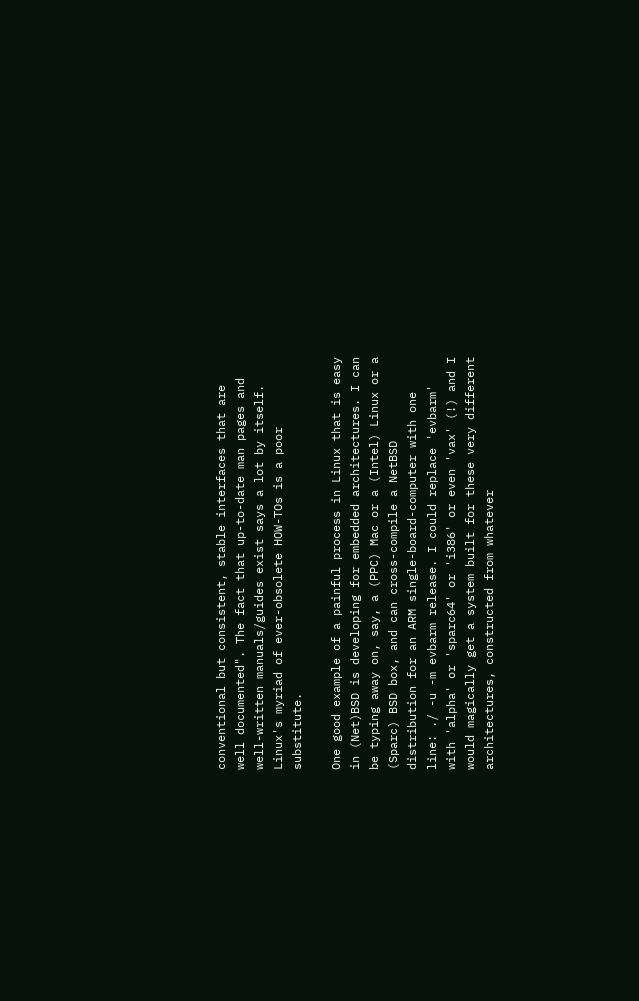conventional but consistent, stable interfaces that are well documented". The fact that up-to-date man pages and well-written manuals/guides exist says a lot by itself. Linux's myriad of ever-obsolete HOW-TOs is a poor substitute.

One good example of a painful process in Linux that is easy in (Net)BSD is developing for embedded architectures. I can be typing away on, say, a (PPC) Mac or a (Intel) Linux or a (Sparc) BSD box, and can cross-compile a NetBSD distribution for an ARM single-board-computer with one line: ./ -u -m evbarm release. I could replace 'evbarm' with 'alpha' or 'sparc64' or 'i386' or even 'vax' (!) and I would magically get a system built for these very different architectures, constructed from whatever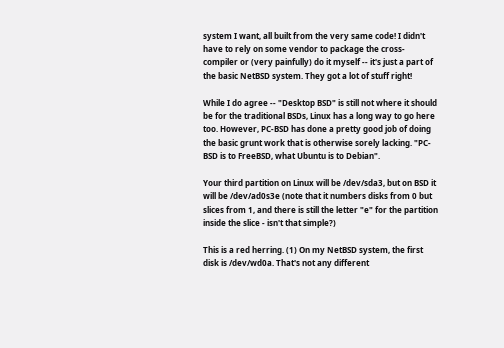system I want, all built from the very same code! I didn't have to rely on some vendor to package the cross-compiler or (very painfully) do it myself -- it's just a part of the basic NetBSD system. They got a lot of stuff right!

While I do agree -- "Desktop BSD" is still not where it should be for the traditional BSDs, Linux has a long way to go here too. However, PC-BSD has done a pretty good job of doing the basic grunt work that is otherwise sorely lacking. "PC-BSD is to FreeBSD, what Ubuntu is to Debian".

Your third partition on Linux will be /dev/sda3, but on BSD it will be /dev/ad0s3e (note that it numbers disks from 0 but slices from 1, and there is still the letter "e" for the partition inside the slice - isn't that simple?)

This is a red herring. (1) On my NetBSD system, the first disk is /dev/wd0a. That's not any different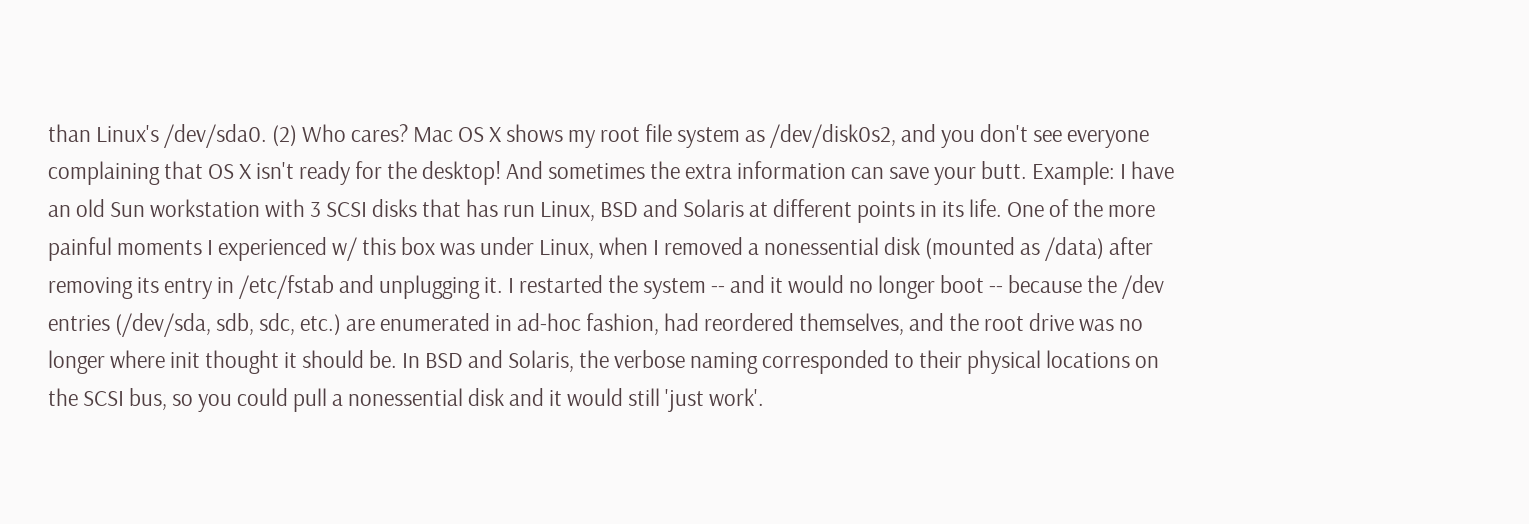than Linux's /dev/sda0. (2) Who cares? Mac OS X shows my root file system as /dev/disk0s2, and you don't see everyone complaining that OS X isn't ready for the desktop! And sometimes the extra information can save your butt. Example: I have an old Sun workstation with 3 SCSI disks that has run Linux, BSD and Solaris at different points in its life. One of the more painful moments I experienced w/ this box was under Linux, when I removed a nonessential disk (mounted as /data) after removing its entry in /etc/fstab and unplugging it. I restarted the system -- and it would no longer boot -- because the /dev entries (/dev/sda, sdb, sdc, etc.) are enumerated in ad-hoc fashion, had reordered themselves, and the root drive was no longer where init thought it should be. In BSD and Solaris, the verbose naming corresponded to their physical locations on the SCSI bus, so you could pull a nonessential disk and it would still 'just work'.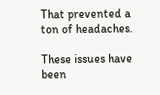That prevented a ton of headaches.

These issues have been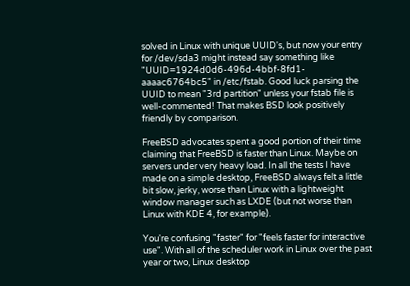solved in Linux with unique UUID's, but now your entry for /dev/sda3 might instead say something like "UUID=1924d0d6-496d-4bbf-8fd1-aaaac6764bc5" in /etc/fstab. Good luck parsing the UUID to mean "3rd partition" unless your fstab file is well-commented! That makes BSD look positively friendly by comparison.

FreeBSD advocates spent a good portion of their time claiming that FreeBSD is faster than Linux. Maybe on servers under very heavy load. In all the tests I have made on a simple desktop, FreeBSD always felt a little bit slow, jerky, worse than Linux with a lightweight window manager such as LXDE (but not worse than Linux with KDE 4, for example).

You're confusing "faster" for "feels faster for interactive use". With all of the scheduler work in Linux over the past year or two, Linux desktop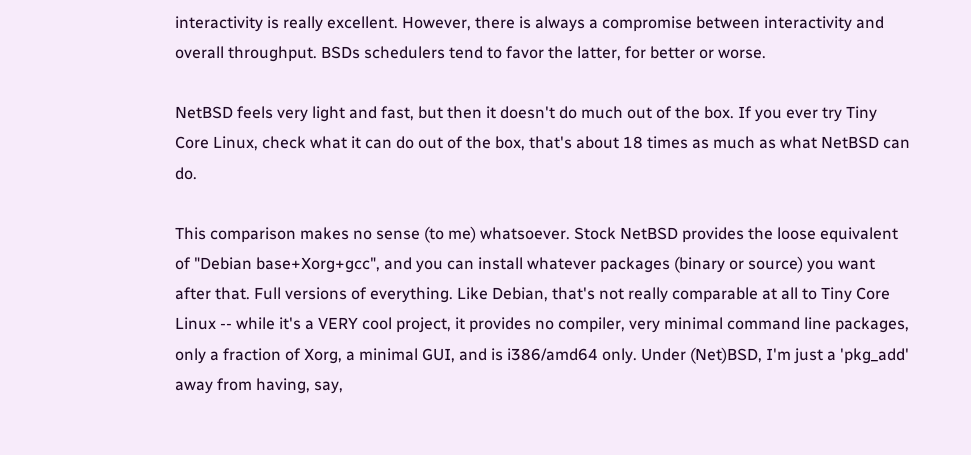interactivity is really excellent. However, there is always a compromise between interactivity and overall throughput. BSDs schedulers tend to favor the latter, for better or worse.

NetBSD feels very light and fast, but then it doesn't do much out of the box. If you ever try Tiny Core Linux, check what it can do out of the box, that's about 18 times as much as what NetBSD can do.

This comparison makes no sense (to me) whatsoever. Stock NetBSD provides the loose equivalent of "Debian base+Xorg+gcc", and you can install whatever packages (binary or source) you want after that. Full versions of everything. Like Debian, that's not really comparable at all to Tiny Core Linux -- while it's a VERY cool project, it provides no compiler, very minimal command line packages, only a fraction of Xorg, a minimal GUI, and is i386/amd64 only. Under (Net)BSD, I'm just a 'pkg_add' away from having, say,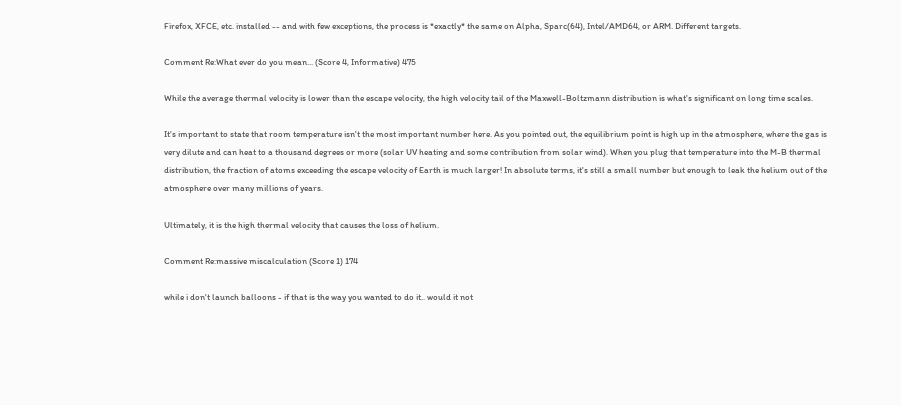Firefox, XFCE, etc. installed -- and with few exceptions, the process is *exactly* the same on Alpha, Sparc(64), Intel/AMD64, or ARM. Different targets.

Comment Re:What ever do you mean... (Score 4, Informative) 475

While the average thermal velocity is lower than the escape velocity, the high velocity tail of the Maxwell-Boltzmann distribution is what's significant on long time scales.

It's important to state that room temperature isn't the most important number here. As you pointed out, the equilibrium point is high up in the atmosphere, where the gas is very dilute and can heat to a thousand degrees or more (solar UV heating and some contribution from solar wind). When you plug that temperature into the M-B thermal distribution, the fraction of atoms exceeding the escape velocity of Earth is much larger! In absolute terms, it's still a small number but enough to leak the helium out of the atmosphere over many millions of years.

Ultimately, it is the high thermal velocity that causes the loss of helium.

Comment Re:massive miscalculation (Score 1) 174

while i don't launch balloons - if that is the way you wanted to do it.. would it not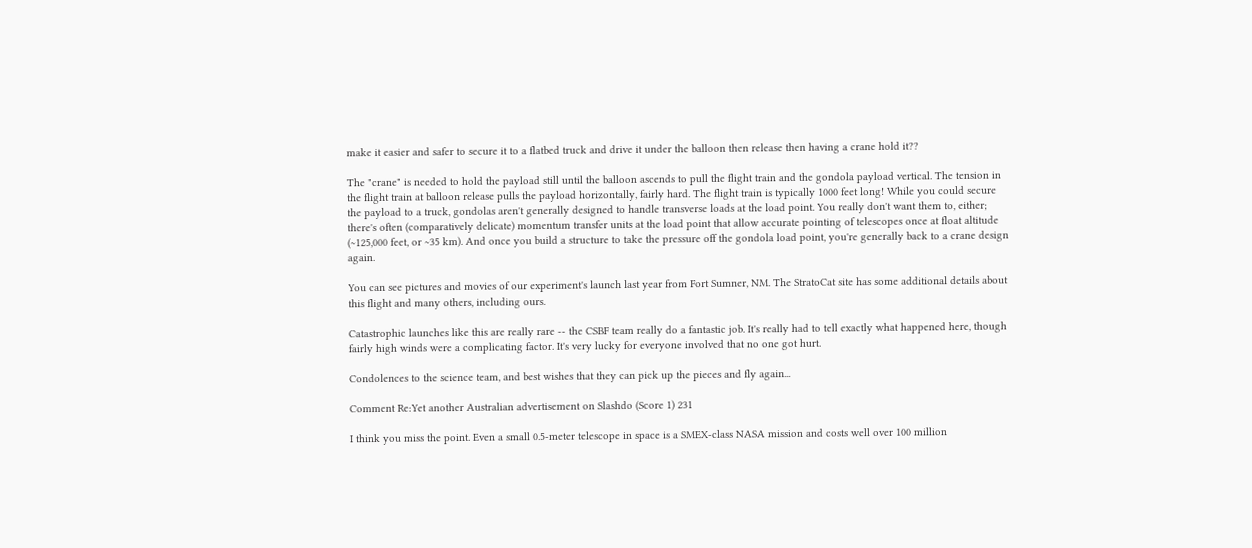make it easier and safer to secure it to a flatbed truck and drive it under the balloon then release then having a crane hold it??

The "crane" is needed to hold the payload still until the balloon ascends to pull the flight train and the gondola payload vertical. The tension in the flight train at balloon release pulls the payload horizontally, fairly hard. The flight train is typically 1000 feet long! While you could secure the payload to a truck, gondolas aren't generally designed to handle transverse loads at the load point. You really don't want them to, either; there's often (comparatively delicate) momentum transfer units at the load point that allow accurate pointing of telescopes once at float altitude (~125,000 feet, or ~35 km). And once you build a structure to take the pressure off the gondola load point, you're generally back to a crane design again.

You can see pictures and movies of our experiment's launch last year from Fort Sumner, NM. The StratoCat site has some additional details about this flight and many others, including ours.

Catastrophic launches like this are really rare -- the CSBF team really do a fantastic job. It's really had to tell exactly what happened here, though fairly high winds were a complicating factor. It's very lucky for everyone involved that no one got hurt.

Condolences to the science team, and best wishes that they can pick up the pieces and fly again...

Comment Re:Yet another Australian advertisement on Slashdo (Score 1) 231

I think you miss the point. Even a small 0.5-meter telescope in space is a SMEX-class NASA mission and costs well over 100 million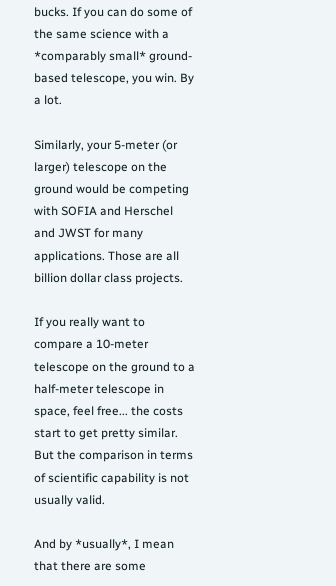bucks. If you can do some of the same science with a *comparably small* ground-based telescope, you win. By a lot.

Similarly, your 5-meter (or larger) telescope on the ground would be competing with SOFIA and Herschel and JWST for many applications. Those are all billion dollar class projects.

If you really want to compare a 10-meter telescope on the ground to a half-meter telescope in space, feel free... the costs start to get pretty similar. But the comparison in terms of scientific capability is not usually valid.

And by *usually*, I mean that there are some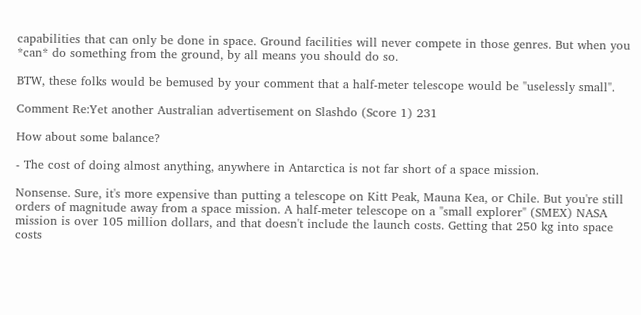capabilities that can only be done in space. Ground facilities will never compete in those genres. But when you *can* do something from the ground, by all means you should do so.

BTW, these folks would be bemused by your comment that a half-meter telescope would be "uselessly small".

Comment Re:Yet another Australian advertisement on Slashdo (Score 1) 231

How about some balance?

- The cost of doing almost anything, anywhere in Antarctica is not far short of a space mission.

Nonsense. Sure, it's more expensive than putting a telescope on Kitt Peak, Mauna Kea, or Chile. But you're still orders of magnitude away from a space mission. A half-meter telescope on a "small explorer" (SMEX) NASA mission is over 105 million dollars, and that doesn't include the launch costs. Getting that 250 kg into space costs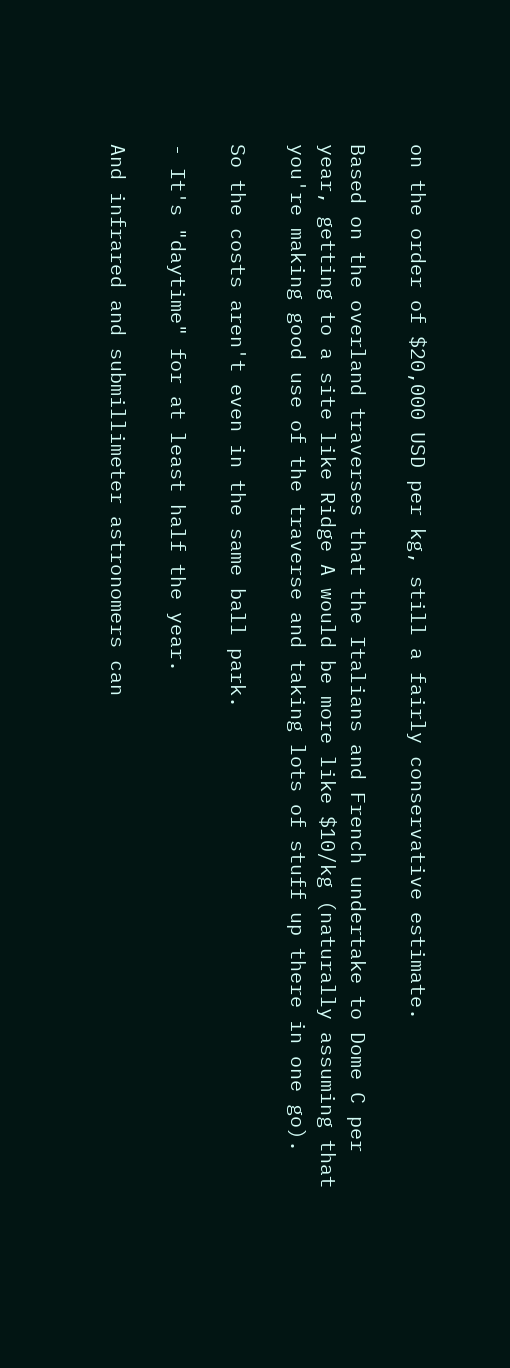on the order of $20,000 USD per kg, still a fairly conservative estimate.

Based on the overland traverses that the Italians and French undertake to Dome C per year, getting to a site like Ridge A would be more like $10/kg (naturally assuming that you're making good use of the traverse and taking lots of stuff up there in one go).

So the costs aren't even in the same ball park.

- It's "daytime" for at least half the year.

And infrared and submillimeter astronomers can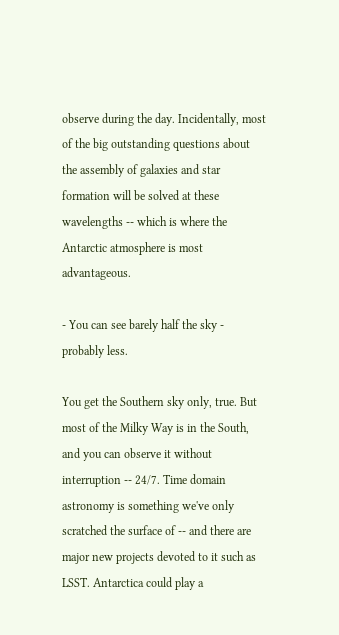observe during the day. Incidentally, most of the big outstanding questions about the assembly of galaxies and star formation will be solved at these wavelengths -- which is where the Antarctic atmosphere is most advantageous.

- You can see barely half the sky - probably less.

You get the Southern sky only, true. But most of the Milky Way is in the South, and you can observe it without interruption -- 24/7. Time domain astronomy is something we've only scratched the surface of -- and there are major new projects devoted to it such as LSST. Antarctica could play a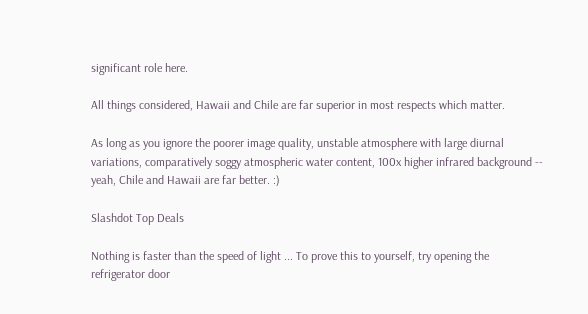significant role here.

All things considered, Hawaii and Chile are far superior in most respects which matter.

As long as you ignore the poorer image quality, unstable atmosphere with large diurnal variations, comparatively soggy atmospheric water content, 100x higher infrared background -- yeah, Chile and Hawaii are far better. :)

Slashdot Top Deals

Nothing is faster than the speed of light ... To prove this to yourself, try opening the refrigerator door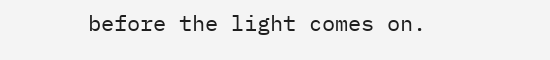before the light comes on.